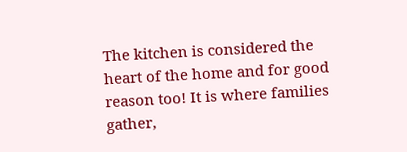The kitchen is considered the heart of the home and for good reason too! It is where families gather,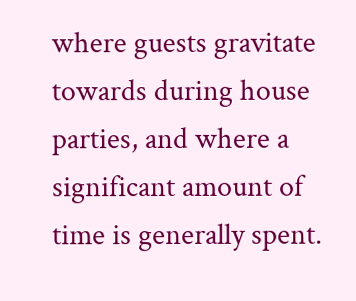where guests gravitate towards during house parties, and where a significant amount of time is generally spent.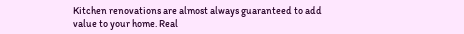Kitchen renovations are almost always guaranteed to add value to your home. Real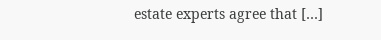estate experts agree that […]